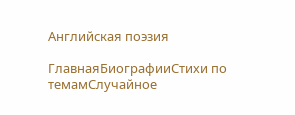Английская поэзия

ГлавнаяБиографииСтихи по темамСлучайное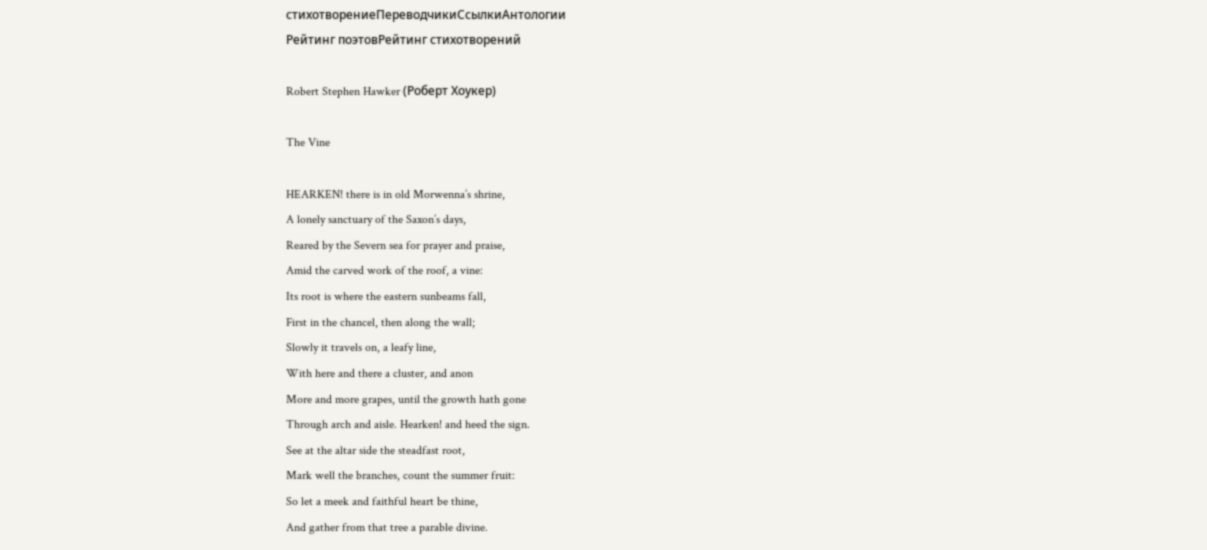стихотворениеПереводчикиСсылкиАнтологии
Рейтинг поэтовРейтинг стихотворений

Robert Stephen Hawker (Роберт Хоукер)

The Vine

HEARKEN! there is in old Morwenna’s shrine,
A lonely sanctuary of the Saxon’s days,
Reared by the Severn sea for prayer and praise,
Amid the carved work of the roof, a vine:
Its root is where the eastern sunbeams fall,
First in the chancel, then along the wall;
Slowly it travels on, a leafy line,
With here and there a cluster, and anon
More and more grapes, until the growth hath gone
Through arch and aisle. Hearken! and heed the sign.
See at the altar side the steadfast root,
Mark well the branches, count the summer fruit:
So let a meek and faithful heart be thine,
And gather from that tree a parable divine.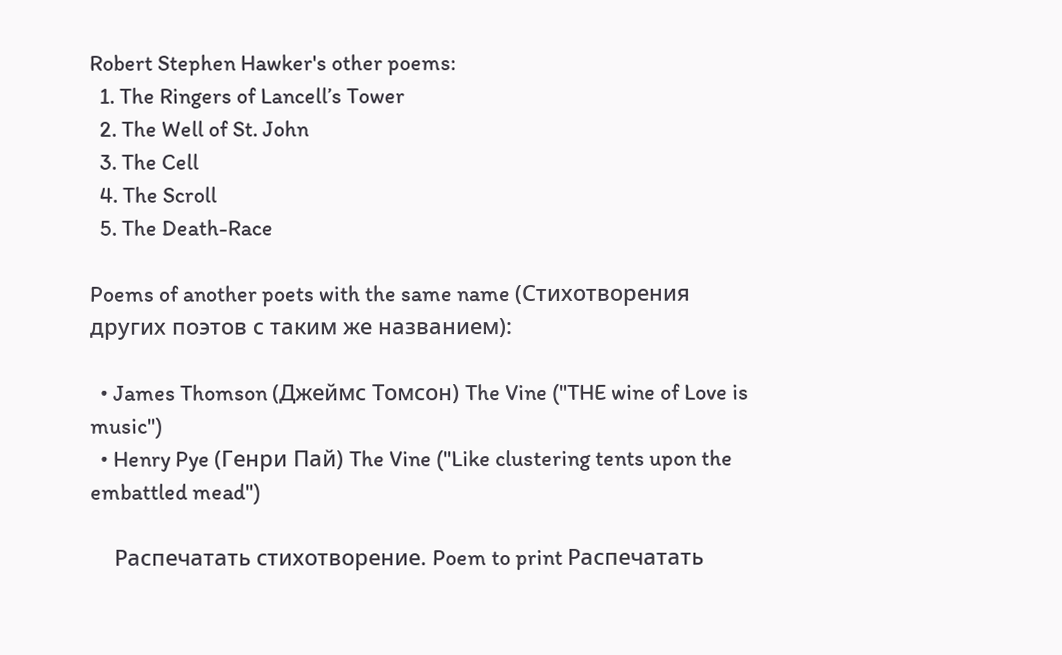Robert Stephen Hawker's other poems:
  1. The Ringers of Lancell’s Tower
  2. The Well of St. John
  3. The Cell
  4. The Scroll
  5. The Death-Race

Poems of another poets with the same name (Стихотворения других поэтов с таким же названием):

  • James Thomson (Джеймс Томсон) The Vine ("THE wine of Love is music")
  • Henry Pye (Генри Пай) The Vine ("Like clustering tents upon the embattled mead")

    Распечатать стихотворение. Poem to print Распечатать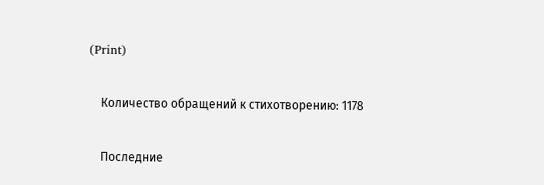(Print)

    Количество обращений к стихотворению: 1178

    Последние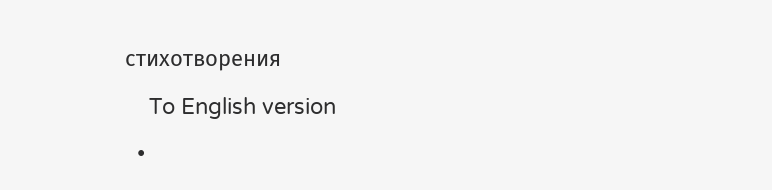стихотворения

    To English version

  •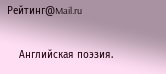Рейтинг@Mail.ru

    Английская поэзия.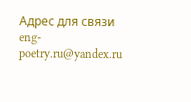Адрес для связи eng-poetry.ru@yandex.ru